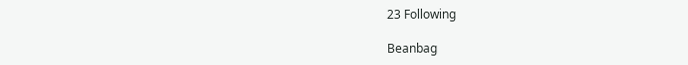23 Following

Beanbag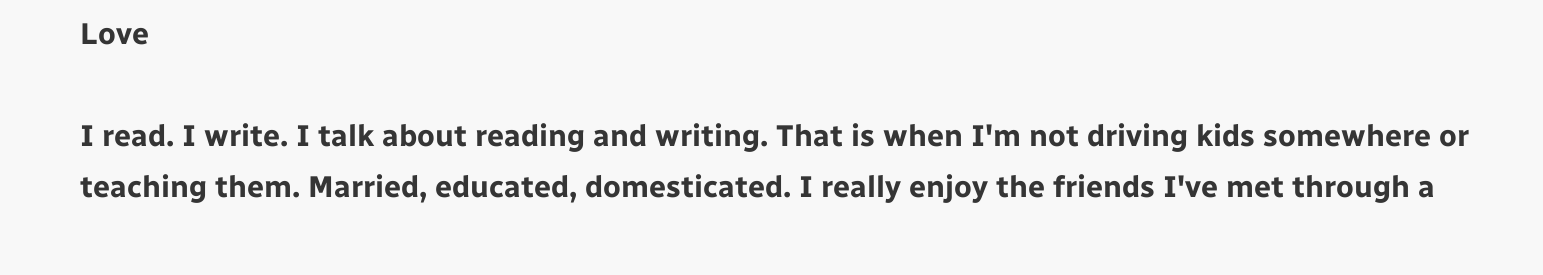Love

I read. I write. I talk about reading and writing. That is when I'm not driving kids somewhere or teaching them. Married, educated, domesticated. I really enjoy the friends I've met through a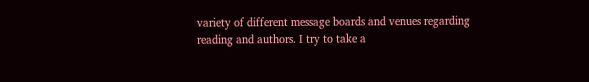variety of different message boards and venues regarding reading and authors. I try to take a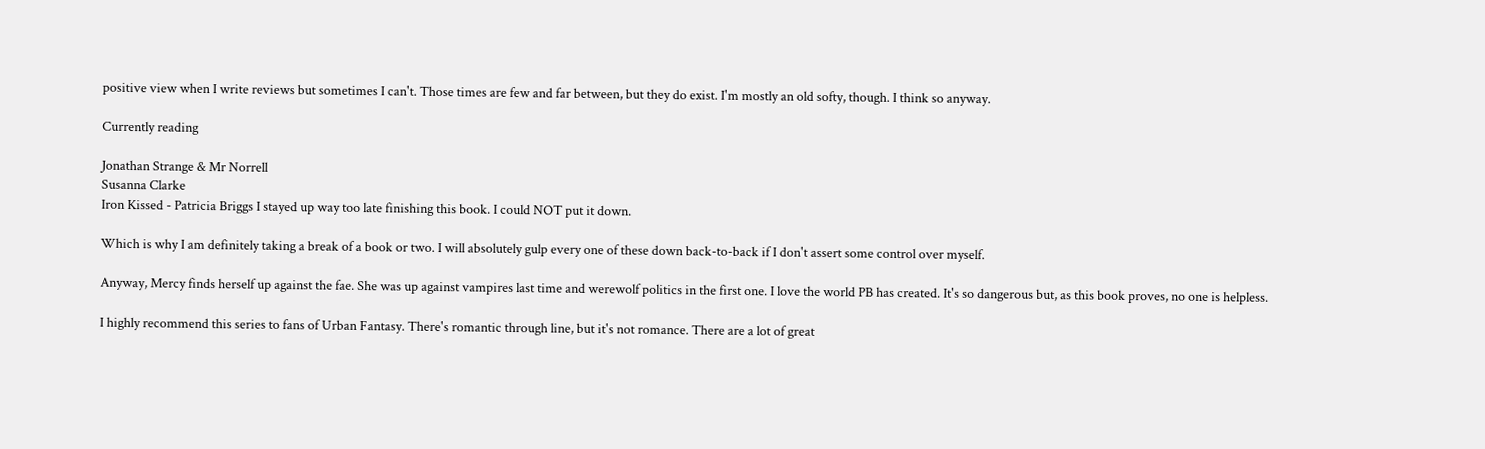positive view when I write reviews but sometimes I can't. Those times are few and far between, but they do exist. I'm mostly an old softy, though. I think so anyway.

Currently reading

Jonathan Strange & Mr Norrell
Susanna Clarke
Iron Kissed - Patricia Briggs I stayed up way too late finishing this book. I could NOT put it down.

Which is why I am definitely taking a break of a book or two. I will absolutely gulp every one of these down back-to-back if I don't assert some control over myself.

Anyway, Mercy finds herself up against the fae. She was up against vampires last time and werewolf politics in the first one. I love the world PB has created. It's so dangerous but, as this book proves, no one is helpless.

I highly recommend this series to fans of Urban Fantasy. There's romantic through line, but it's not romance. There are a lot of great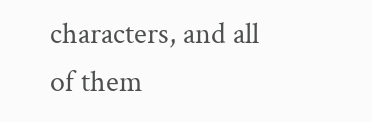characters, and all of them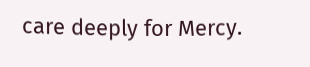care deeply for Mercy.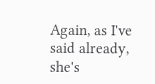Again, as I've said already, she's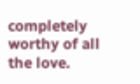completely worthy of all the love.